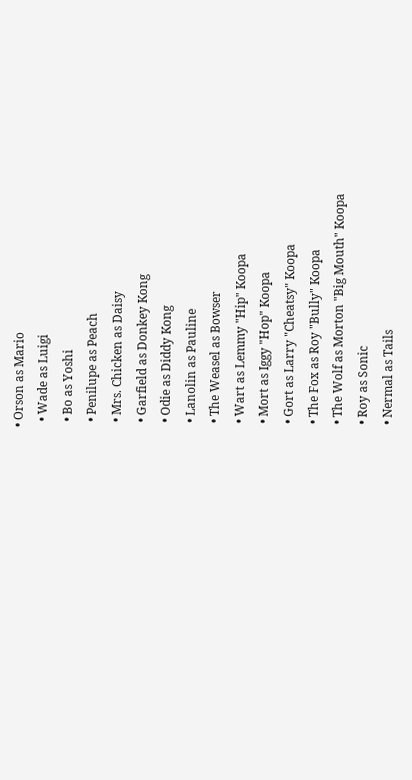• Orson as Mario
  • Wade as Luigi
  • Bo as Yoshi
  • Penilupe as Peach
  • Mrs. Chicken as Daisy
  • Garfield as Donkey Kong
  • Odie as Diddy Kong
  • Lanolin as Pauline
  • The Weasel as Bowser
  • Wart as Lemmy "Hip" Koopa
  • Mort as Iggy "Hop" Koopa
  • Gort as Larry "Cheatsy" Koopa
  • The Fox as Roy "Bully" Koopa
  • The Wolf as Morton "Big Mouth" Koopa
  • Roy as Sonic
  • Nermal as Tails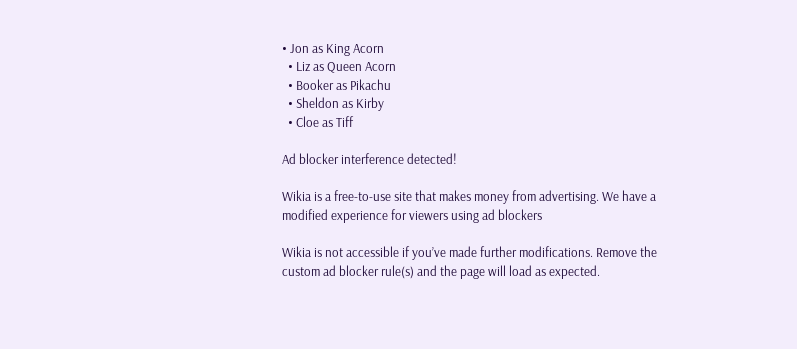• Jon as King Acorn
  • Liz as Queen Acorn
  • Booker as Pikachu
  • Sheldon as Kirby
  • Cloe as Tiff

Ad blocker interference detected!

Wikia is a free-to-use site that makes money from advertising. We have a modified experience for viewers using ad blockers

Wikia is not accessible if you’ve made further modifications. Remove the custom ad blocker rule(s) and the page will load as expected.